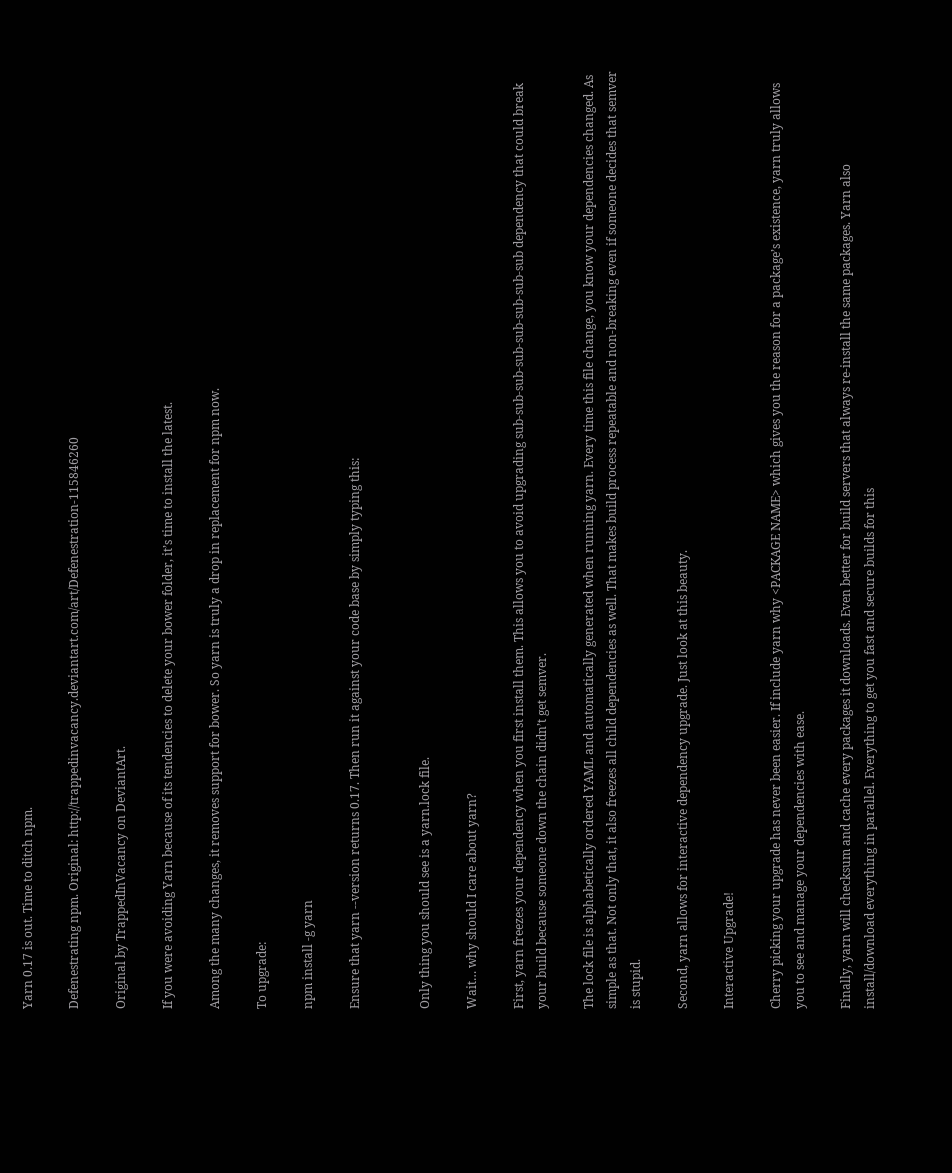Yarn 0.17 is out. Time to ditch npm.

Defenestrating npm. Original: http://trappedinvacancy.deviantart.com/art/Defenestration-115846260

Original by TrappedInVacancy on DeviantArt.

If you were avoiding Yarn because of its tendencies to delete your bower folder, it’s time to install the latest.

Among the many changes, it removes support for bower. So yarn is truly a drop in replacement for npm now.

To upgrade:

npm install -g yarn

Ensure that yarn --version returns 0.17. Then run it against your code base by simply typing this:


Only thing you should see is a yarn.lock file.

Wait… why should I care about yarn?

First, yarn freezes your dependency when you first install them. This allows you to avoid upgrading sub-sub-sub-sub-sub-sub-sub-sub dependency that could break your build because someone down the chain didn’t get semver.

The lock file is alphabetically ordered YAML and automatically generated when running yarn. Every time this file change, you know your dependencies changed. As simple as that. Not only that, it also freezes all child dependencies as well. That makes build process repeatable and non-breaking even if someone decides that semver is stupid.

Second, yarn allows for interactive dependency upgrade. Just look at this beauty.

Interactive Upgrade!

Cherry picking your upgrade has never been easier. If include yarn why <PACKAGE NAME> which gives you the reason for a package’s existence, yarn truly allows you to see and manage your dependencies with ease.

Finally, yarn will checksum and cache every packages it downloads. Even better for build servers that always re-install the same packages. Yarn also install/download everything in parallel. Everything to get you fast and secure builds for this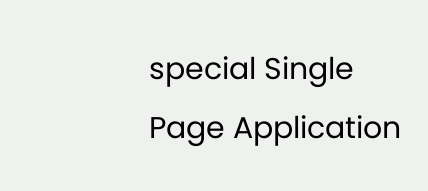special Single Page Application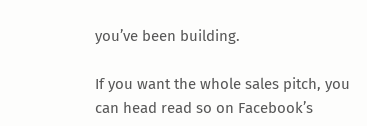you’ve been building.

If you want the whole sales pitch, you can head read so on Facebook’s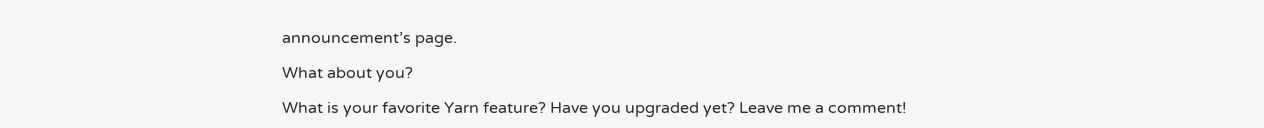announcement’s page.

What about you?

What is your favorite Yarn feature? Have you upgraded yet? Leave me a comment!